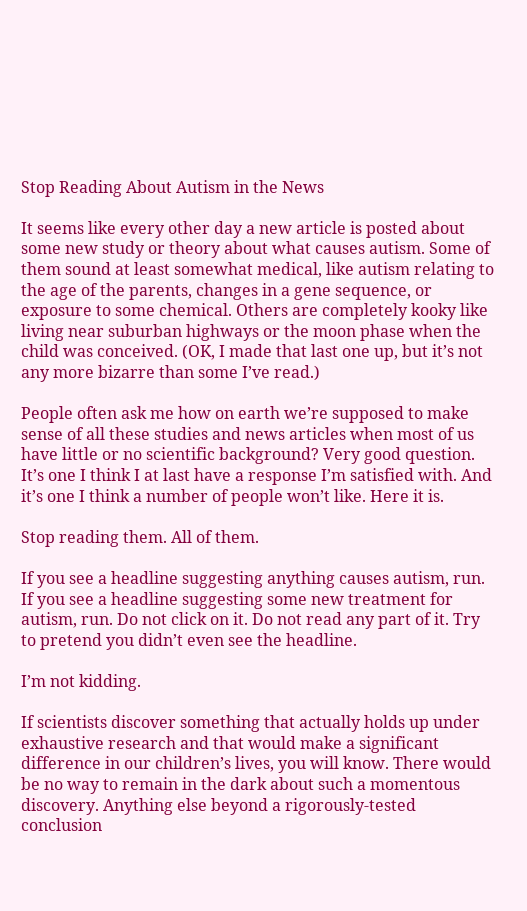Stop Reading About Autism in the News

It seems like every other day a new article is posted about some new study or theory about what causes autism. Some of them sound at least somewhat medical, like autism relating to the age of the parents, changes in a gene sequence, or exposure to some chemical. Others are completely kooky like living near suburban highways or the moon phase when the child was conceived. (OK, I made that last one up, but it’s not any more bizarre than some I’ve read.)

People often ask me how on earth we’re supposed to make sense of all these studies and news articles when most of us have little or no scientific background? Very good question. It’s one I think I at last have a response I’m satisfied with. And it’s one I think a number of people won’t like. Here it is.

Stop reading them. All of them.

If you see a headline suggesting anything causes autism, run. If you see a headline suggesting some new treatment for autism, run. Do not click on it. Do not read any part of it. Try to pretend you didn’t even see the headline.

I’m not kidding.

If scientists discover something that actually holds up under exhaustive research and that would make a significant difference in our children’s lives, you will know. There would be no way to remain in the dark about such a momentous discovery. Anything else beyond a rigorously-tested conclusion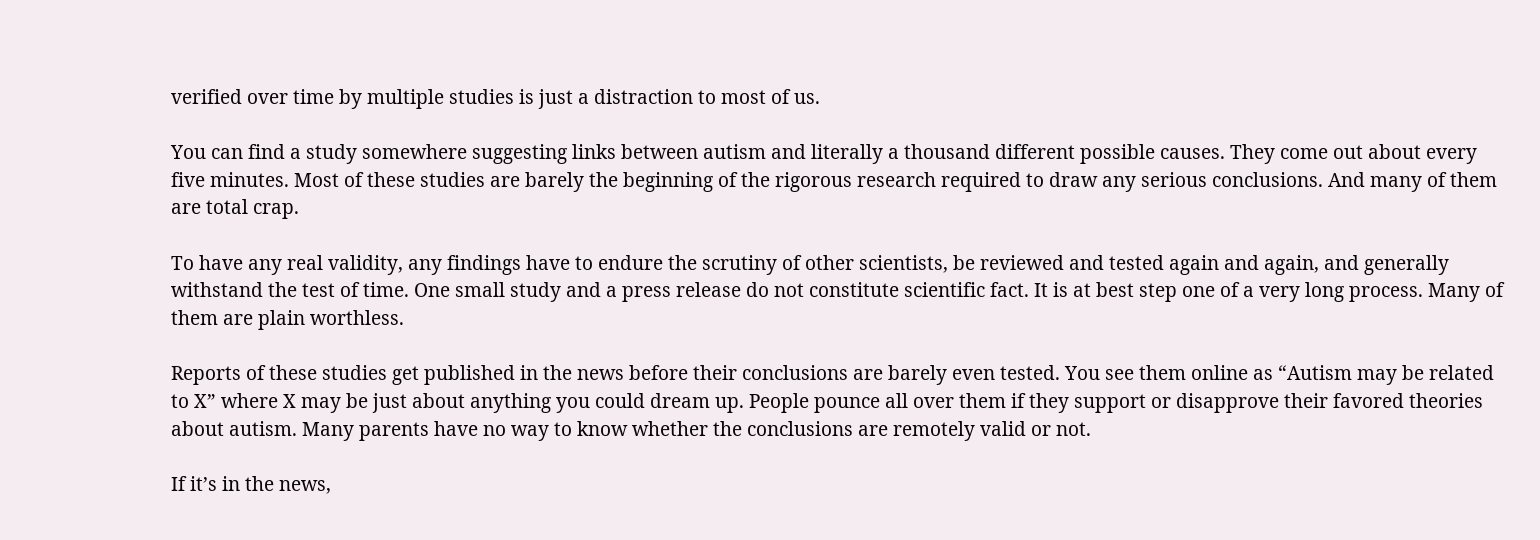verified over time by multiple studies is just a distraction to most of us.

You can find a study somewhere suggesting links between autism and literally a thousand different possible causes. They come out about every five minutes. Most of these studies are barely the beginning of the rigorous research required to draw any serious conclusions. And many of them are total crap.

To have any real validity, any findings have to endure the scrutiny of other scientists, be reviewed and tested again and again, and generally withstand the test of time. One small study and a press release do not constitute scientific fact. It is at best step one of a very long process. Many of them are plain worthless.

Reports of these studies get published in the news before their conclusions are barely even tested. You see them online as “Autism may be related to X” where X may be just about anything you could dream up. People pounce all over them if they support or disapprove their favored theories about autism. Many parents have no way to know whether the conclusions are remotely valid or not.

If it’s in the news,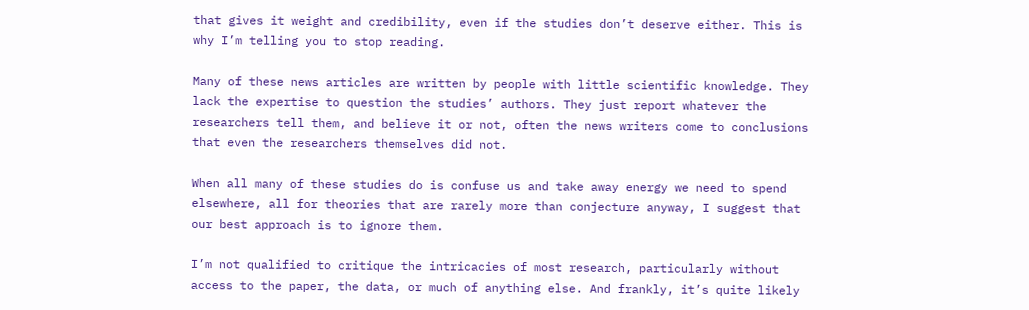that gives it weight and credibility, even if the studies don’t deserve either. This is why I’m telling you to stop reading.

Many of these news articles are written by people with little scientific knowledge. They lack the expertise to question the studies’ authors. They just report whatever the researchers tell them, and believe it or not, often the news writers come to conclusions that even the researchers themselves did not.

When all many of these studies do is confuse us and take away energy we need to spend elsewhere, all for theories that are rarely more than conjecture anyway, I suggest that our best approach is to ignore them.

I’m not qualified to critique the intricacies of most research, particularly without access to the paper, the data, or much of anything else. And frankly, it’s quite likely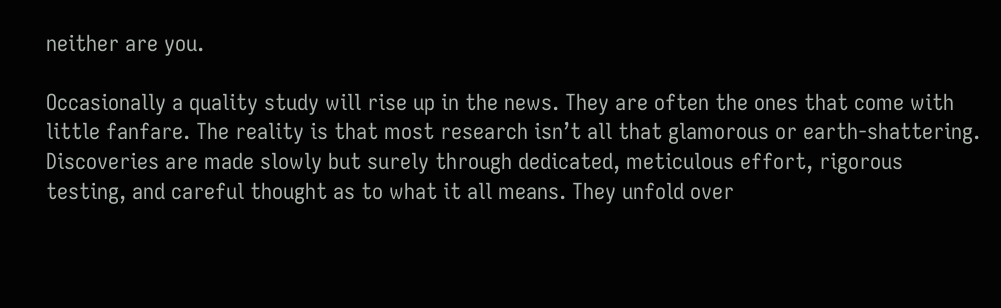neither are you.

Occasionally a quality study will rise up in the news. They are often the ones that come with little fanfare. The reality is that most research isn’t all that glamorous or earth-shattering. Discoveries are made slowly but surely through dedicated, meticulous effort, rigorous testing, and careful thought as to what it all means. They unfold over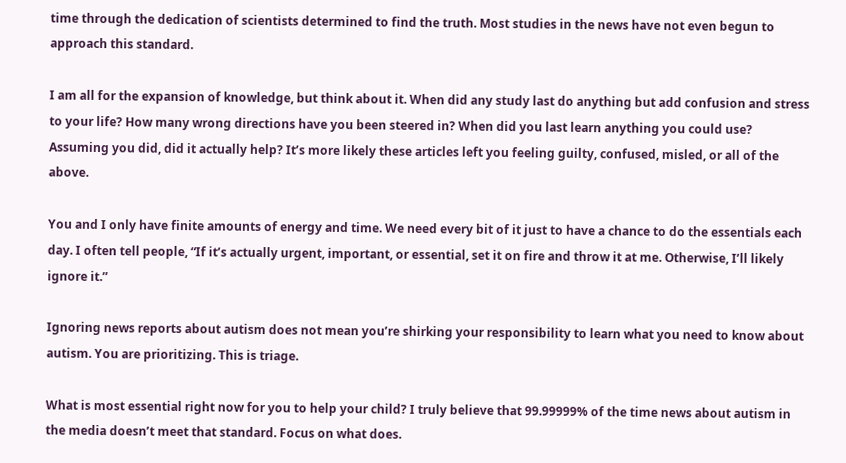time through the dedication of scientists determined to find the truth. Most studies in the news have not even begun to approach this standard.

I am all for the expansion of knowledge, but think about it. When did any study last do anything but add confusion and stress to your life? How many wrong directions have you been steered in? When did you last learn anything you could use? Assuming you did, did it actually help? It’s more likely these articles left you feeling guilty, confused, misled, or all of the above.

You and I only have finite amounts of energy and time. We need every bit of it just to have a chance to do the essentials each day. I often tell people, “If it’s actually urgent, important, or essential, set it on fire and throw it at me. Otherwise, I’ll likely ignore it.”

Ignoring news reports about autism does not mean you’re shirking your responsibility to learn what you need to know about autism. You are prioritizing. This is triage.

What is most essential right now for you to help your child? I truly believe that 99.99999% of the time news about autism in the media doesn’t meet that standard. Focus on what does.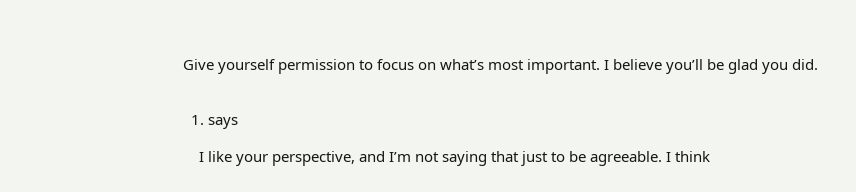Give yourself permission to focus on what’s most important. I believe you’ll be glad you did.


  1. says

    I like your perspective, and I’m not saying that just to be agreeable. I think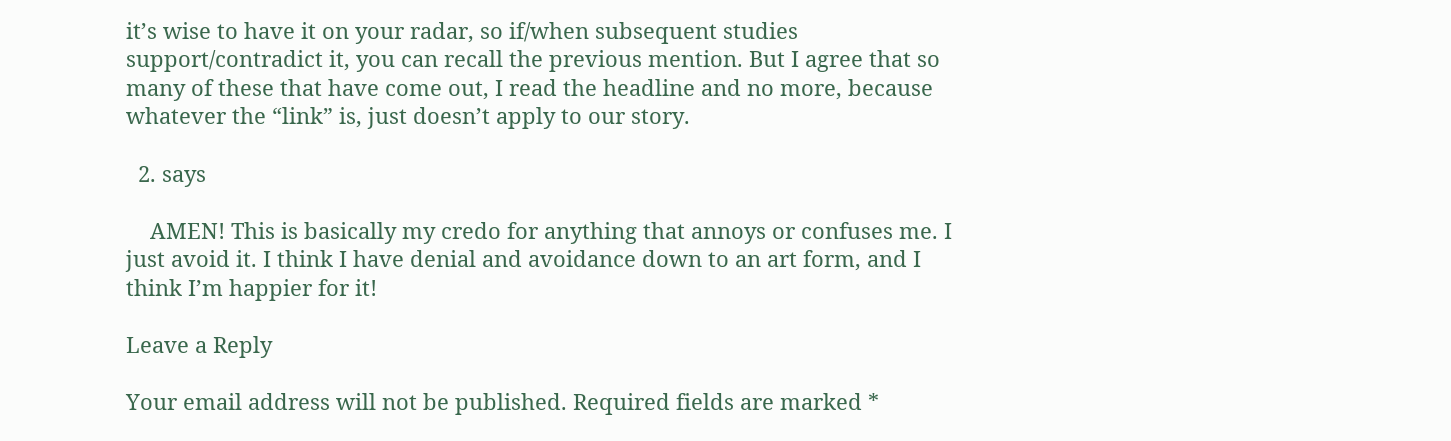it’s wise to have it on your radar, so if/when subsequent studies support/contradict it, you can recall the previous mention. But I agree that so many of these that have come out, I read the headline and no more, because whatever the “link” is, just doesn’t apply to our story.

  2. says

    AMEN! This is basically my credo for anything that annoys or confuses me. I just avoid it. I think I have denial and avoidance down to an art form, and I think I’m happier for it!

Leave a Reply

Your email address will not be published. Required fields are marked *